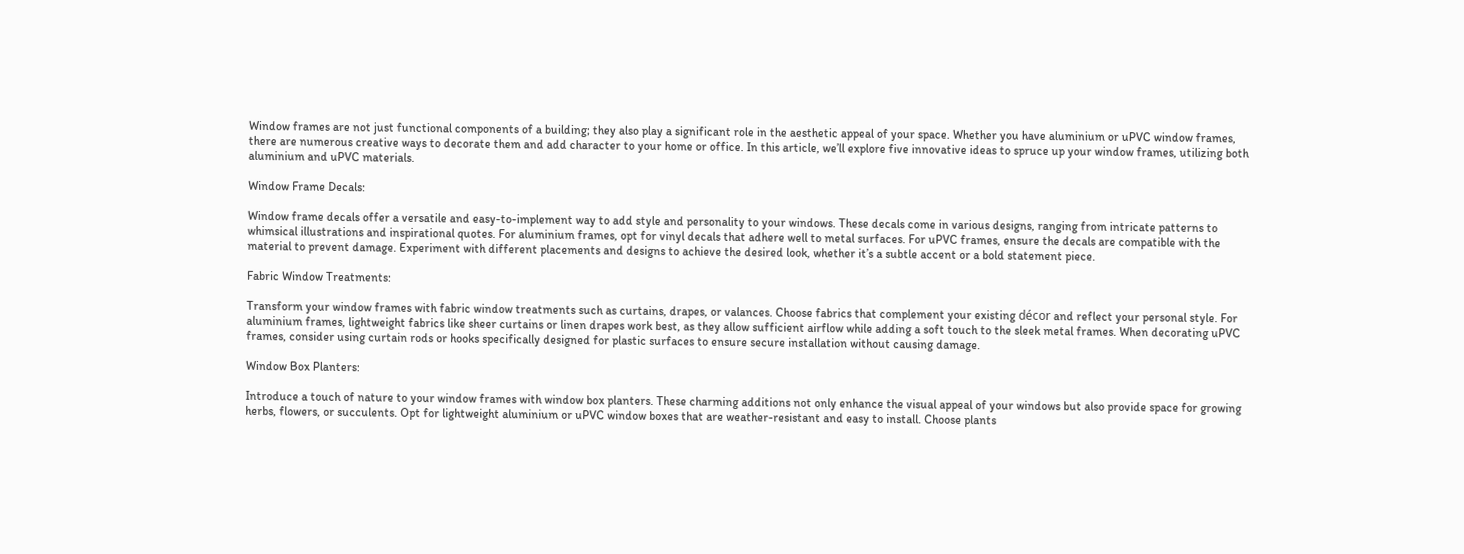Window frames are not just functional components of a building; they also play a significant role in the aesthetic appeal of your space. Whether you have aluminium or uPVC window frames, there are numerous creative ways to decorate them and add character to your home or office. In this article, we’ll explore five innovative ideas to spruce up your window frames, utilizing both aluminium and uPVC materials.

Window Frame Decals:

Window frame decals offer a versatile and easy-to-implement way to add style and personality to your windows. These decals come in various designs, ranging from intricate patterns to whimsical illustrations and inspirational quotes. For aluminium frames, opt for vinyl decals that adhere well to metal surfaces. For uPVC frames, ensure the decals are compatible with the material to prevent damage. Experiment with different placements and designs to achieve the desired look, whether it’s a subtle accent or a bold statement piece.

Fabric Window Treatments:

Transform your window frames with fabric window treatments such as curtains, drapes, or valances. Choose fabrics that complement your existing décor and reflect your personal style. For aluminium frames, lightweight fabrics like sheer curtains or linen drapes work best, as they allow sufficient airflow while adding a soft touch to the sleek metal frames. When decorating uPVC frames, consider using curtain rods or hooks specifically designed for plastic surfaces to ensure secure installation without causing damage.

Window Box Planters:

Introduce a touch of nature to your window frames with window box planters. These charming additions not only enhance the visual appeal of your windows but also provide space for growing herbs, flowers, or succulents. Opt for lightweight aluminium or uPVC window boxes that are weather-resistant and easy to install. Choose plants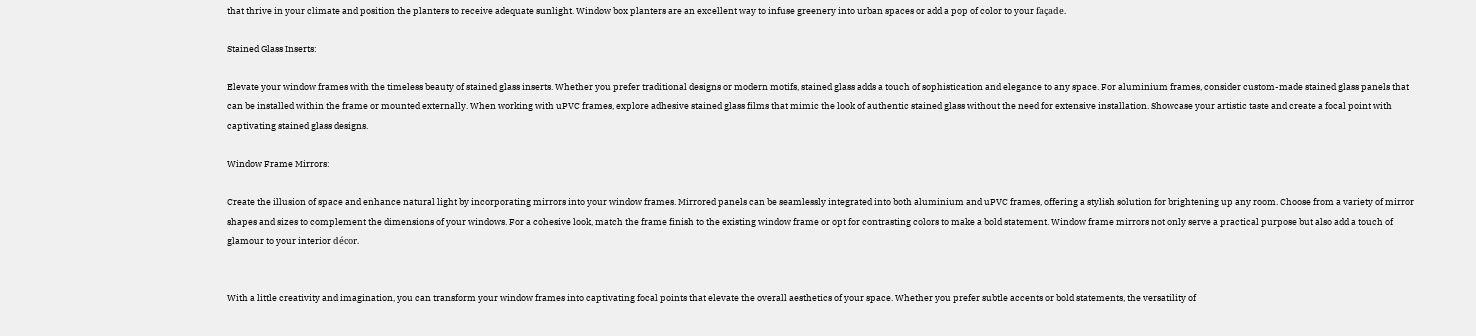that thrive in your climate and position the planters to receive adequate sunlight. Window box planters are an excellent way to infuse greenery into urban spaces or add a pop of color to your façade.

Stained Glass Inserts:

Elevate your window frames with the timeless beauty of stained glass inserts. Whether you prefer traditional designs or modern motifs, stained glass adds a touch of sophistication and elegance to any space. For aluminium frames, consider custom-made stained glass panels that can be installed within the frame or mounted externally. When working with uPVC frames, explore adhesive stained glass films that mimic the look of authentic stained glass without the need for extensive installation. Showcase your artistic taste and create a focal point with captivating stained glass designs.

Window Frame Mirrors:

Create the illusion of space and enhance natural light by incorporating mirrors into your window frames. Mirrored panels can be seamlessly integrated into both aluminium and uPVC frames, offering a stylish solution for brightening up any room. Choose from a variety of mirror shapes and sizes to complement the dimensions of your windows. For a cohesive look, match the frame finish to the existing window frame or opt for contrasting colors to make a bold statement. Window frame mirrors not only serve a practical purpose but also add a touch of glamour to your interior décor.


With a little creativity and imagination, you can transform your window frames into captivating focal points that elevate the overall aesthetics of your space. Whether you prefer subtle accents or bold statements, the versatility of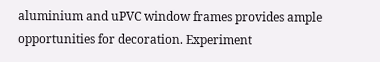aluminium and uPVC window frames provides ample opportunities for decoration. Experiment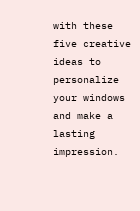with these five creative ideas to personalize your windows and make a lasting impression.